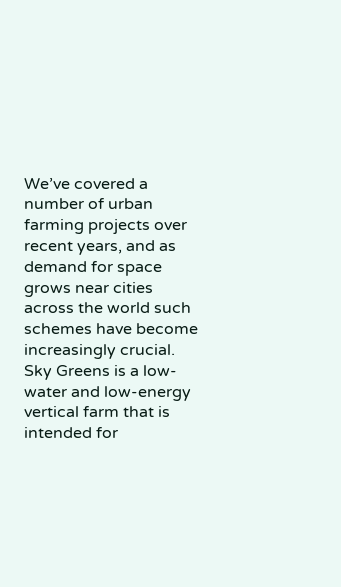We’ve covered a number of urban farming projects over recent years, and as demand for space grows near cities across the world such schemes have become increasingly crucial. Sky Greens is a low-water and low-energy vertical farm that is intended for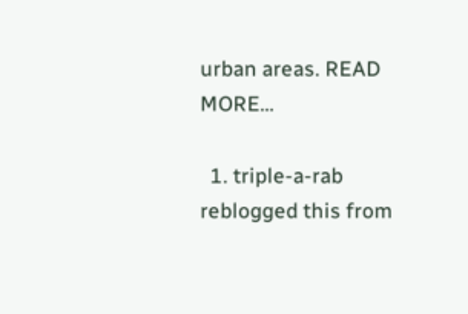urban areas. READ MORE…

  1. triple-a-rab reblogged this from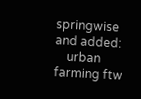springwise and added:
    urban farming ftw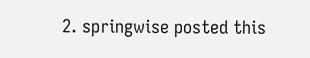2. springwise posted this